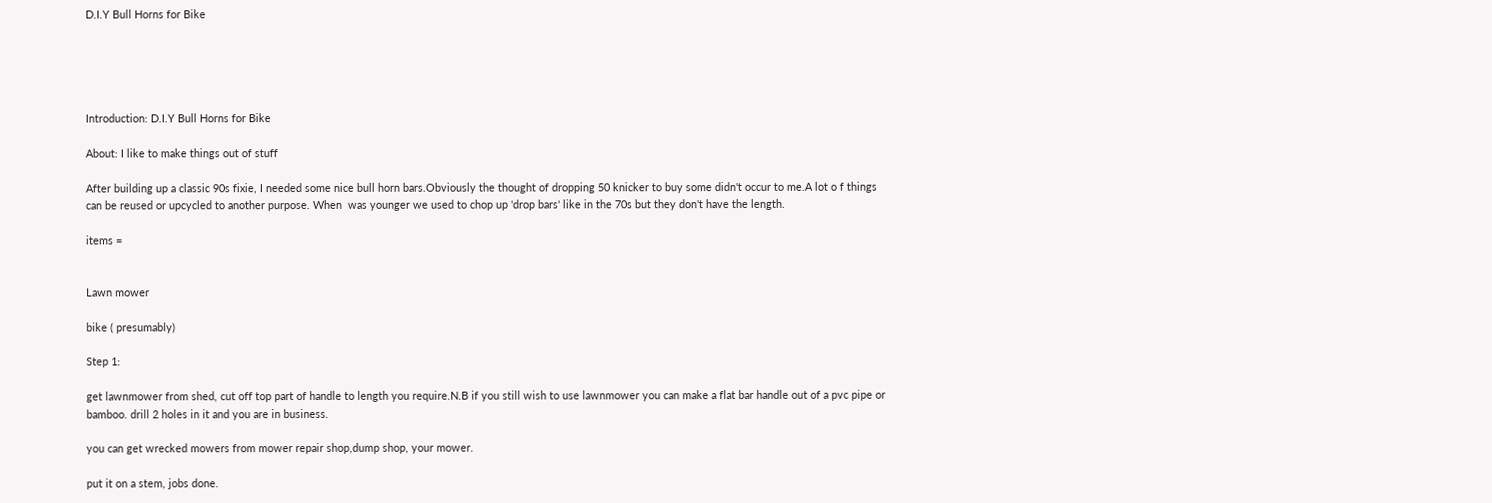D.I.Y Bull Horns for Bike





Introduction: D.I.Y Bull Horns for Bike

About: I like to make things out of stuff

After building up a classic 90s fixie, I needed some nice bull horn bars.Obviously the thought of dropping 50 knicker to buy some didn't occur to me.A lot o f things can be reused or upcycled to another purpose. When  was younger we used to chop up 'drop bars' like in the 70s but they don't have the length.

items =


Lawn mower

bike ( presumably)

Step 1:

get lawnmower from shed, cut off top part of handle to length you require.N.B if you still wish to use lawnmower you can make a flat bar handle out of a pvc pipe or bamboo. drill 2 holes in it and you are in business.

you can get wrecked mowers from mower repair shop,dump shop, your mower.

put it on a stem, jobs done.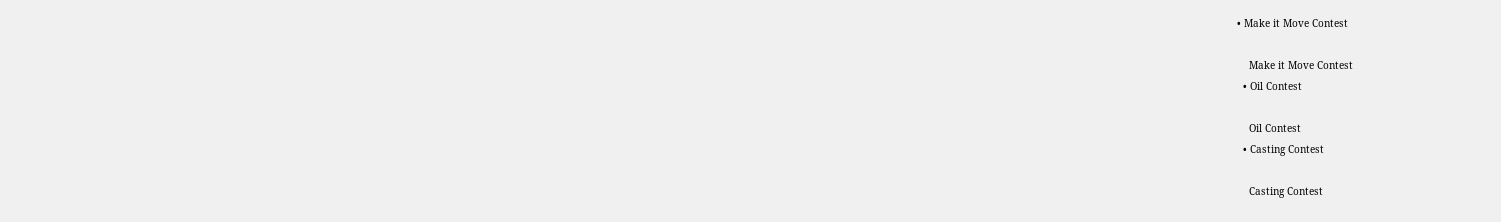• Make it Move Contest

    Make it Move Contest
  • Oil Contest

    Oil Contest
  • Casting Contest

    Casting Contest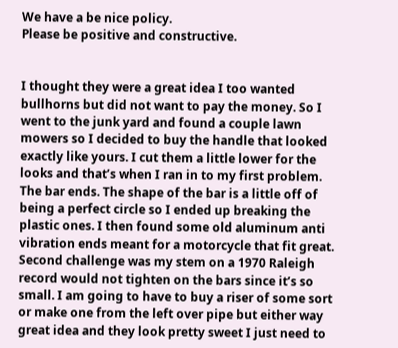We have a be nice policy.
Please be positive and constructive.


I thought they were a great idea I too wanted bullhorns but did not want to pay the money. So I went to the junk yard and found a couple lawn mowers so I decided to buy the handle that looked exactly like yours. I cut them a little lower for the looks and that’s when I ran in to my first problem. The bar ends. The shape of the bar is a little off of being a perfect circle so I ended up breaking the plastic ones. I then found some old aluminum anti vibration ends meant for a motorcycle that fit great. Second challenge was my stem on a 1970 Raleigh record would not tighten on the bars since it’s so small. I am going to have to buy a riser of some sort or make one from the left over pipe but either way great idea and they look pretty sweet I just need to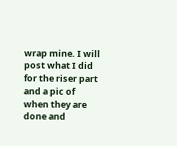wrap mine. I will post what I did for the riser part and a pic of when they are done and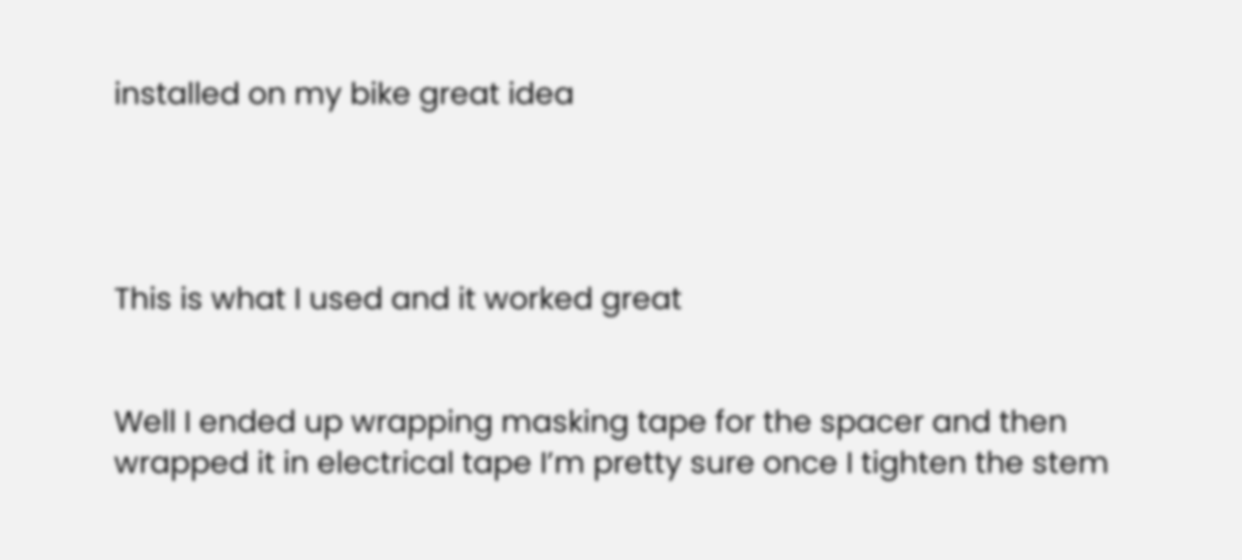installed on my bike great idea




This is what I used and it worked great


Well I ended up wrapping masking tape for the spacer and then wrapped it in electrical tape I’m pretty sure once I tighten the stem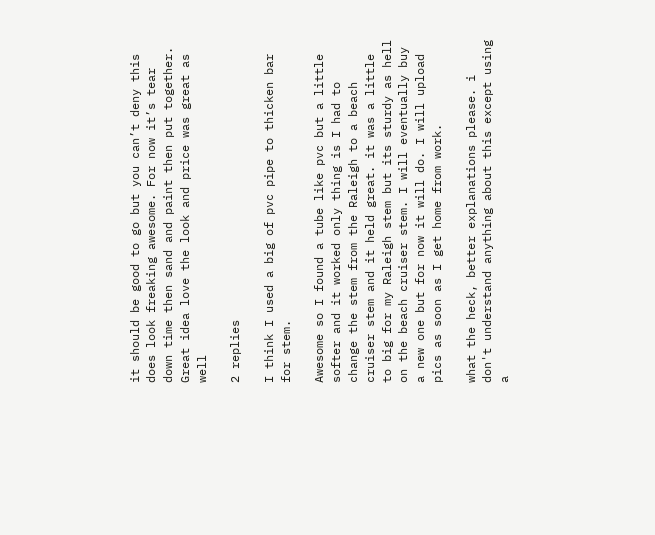it should be good to go but you can’t deny this does look freaking awesome. For now it’s tear down time then sand and paint then put together. Great idea love the look and price was great as well

2 replies

I think I used a big of pvc pipe to thicken bar for stem.

Awesome so I found a tube like pvc but a little softer and it worked only thing is I had to change the stem from the Raleigh to a beach cruiser stem and it held great. it was a little to big for my Raleigh stem but its sturdy as hell on the beach cruiser stem. I will eventually buy a new one but for now it will do. I will upload pics as soon as I get home from work.

what the heck, better explanations please. i don't understand anything about this except using a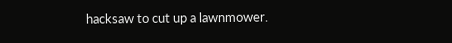hacksaw to cut up a lawnmower.